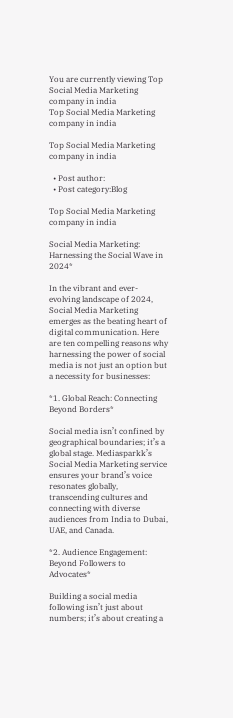You are currently viewing Top Social Media Marketing company in india
Top Social Media Marketing company in india

Top Social Media Marketing company in india

  • Post author:
  • Post category:Blog

Top Social Media Marketing company in india

Social Media Marketing: Harnessing the Social Wave in 2024*

In the vibrant and ever-evolving landscape of 2024, Social Media Marketing emerges as the beating heart of digital communication. Here are ten compelling reasons why harnessing the power of social media is not just an option but a necessity for businesses:

*1. Global Reach: Connecting Beyond Borders*

Social media isn’t confined by geographical boundaries; it’s a global stage. Mediasparkk’s Social Media Marketing service ensures your brand’s voice resonates globally, transcending cultures and connecting with diverse audiences from India to Dubai, UAE, and Canada.

*2. Audience Engagement: Beyond Followers to Advocates*

Building a social media following isn’t just about numbers; it’s about creating a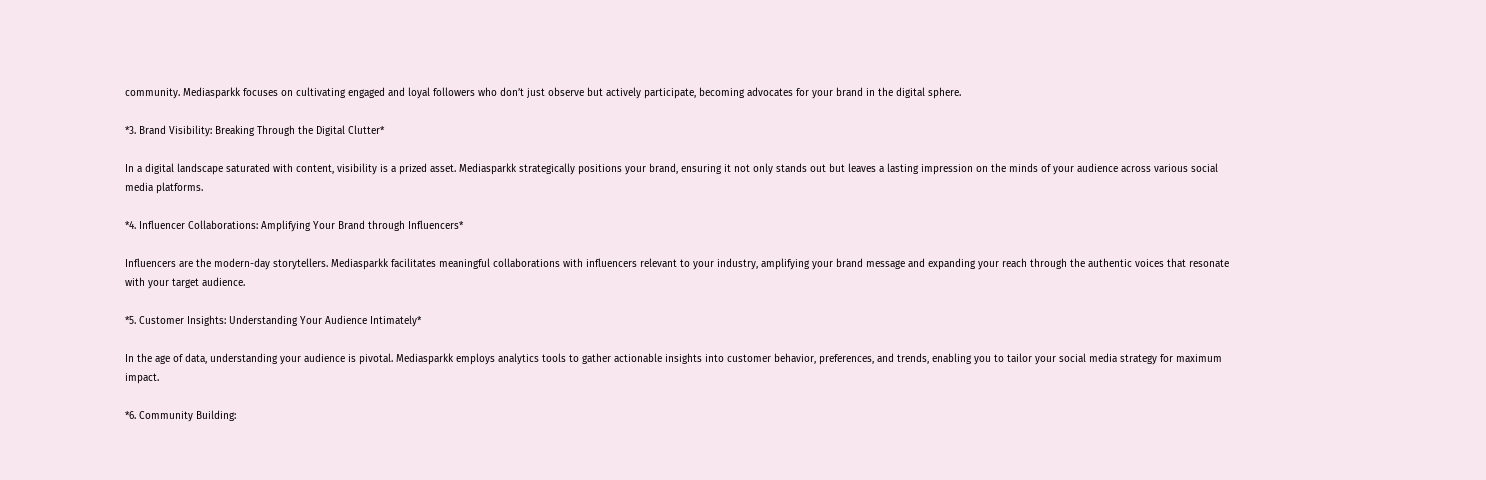community. Mediasparkk focuses on cultivating engaged and loyal followers who don’t just observe but actively participate, becoming advocates for your brand in the digital sphere.

*3. Brand Visibility: Breaking Through the Digital Clutter*

In a digital landscape saturated with content, visibility is a prized asset. Mediasparkk strategically positions your brand, ensuring it not only stands out but leaves a lasting impression on the minds of your audience across various social media platforms.

*4. Influencer Collaborations: Amplifying Your Brand through Influencers*

Influencers are the modern-day storytellers. Mediasparkk facilitates meaningful collaborations with influencers relevant to your industry, amplifying your brand message and expanding your reach through the authentic voices that resonate with your target audience.

*5. Customer Insights: Understanding Your Audience Intimately*

In the age of data, understanding your audience is pivotal. Mediasparkk employs analytics tools to gather actionable insights into customer behavior, preferences, and trends, enabling you to tailor your social media strategy for maximum impact.

*6. Community Building: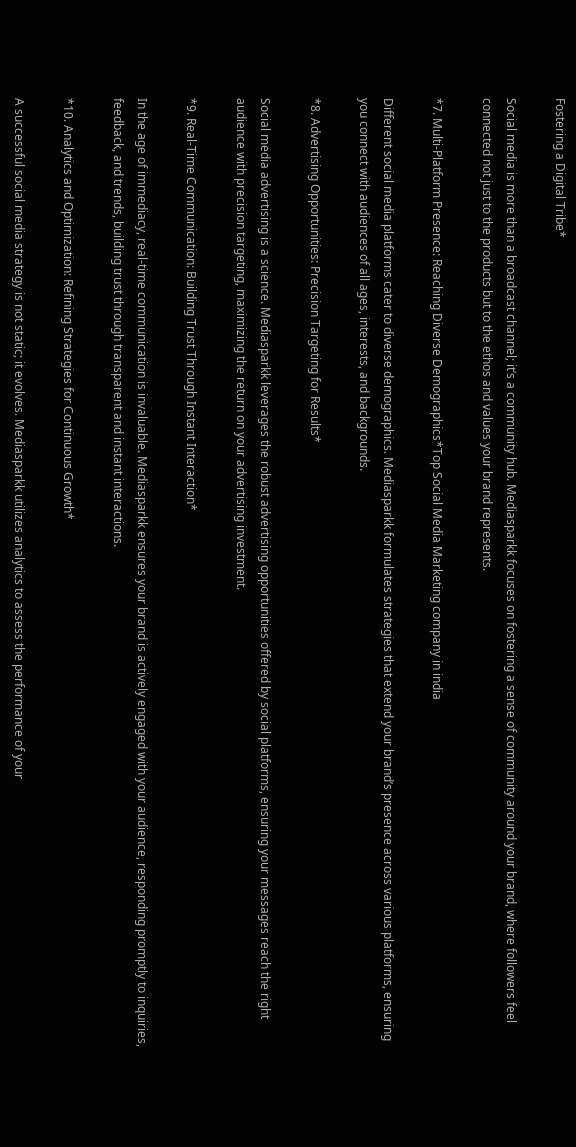Fostering a Digital Tribe*

Social media is more than a broadcast channel; it’s a community hub. Mediasparkk focuses on fostering a sense of community around your brand, where followers feel connected not just to the products but to the ethos and values your brand represents.

*7. Multi-Platform Presence: Reaching Diverse Demographics*Top Social Media Marketing company in india

Different social media platforms cater to diverse demographics. Mediasparkk formulates strategies that extend your brand’s presence across various platforms, ensuring you connect with audiences of all ages, interests, and backgrounds.

*8. Advertising Opportunities: Precision Targeting for Results*

Social media advertising is a science. Mediasparkk leverages the robust advertising opportunities offered by social platforms, ensuring your messages reach the right audience with precision targeting, maximizing the return on your advertising investment.

*9. Real-Time Communication: Building Trust Through Instant Interaction*

In the age of immediacy, real-time communication is invaluable. Mediasparkk ensures your brand is actively engaged with your audience, responding promptly to inquiries, feedback, and trends, building trust through transparent and instant interactions.

*10. Analytics and Optimization: Refining Strategies for Continuous Growth*

A successful social media strategy is not static; it evolves. Mediasparkk utilizes analytics to assess the performance of your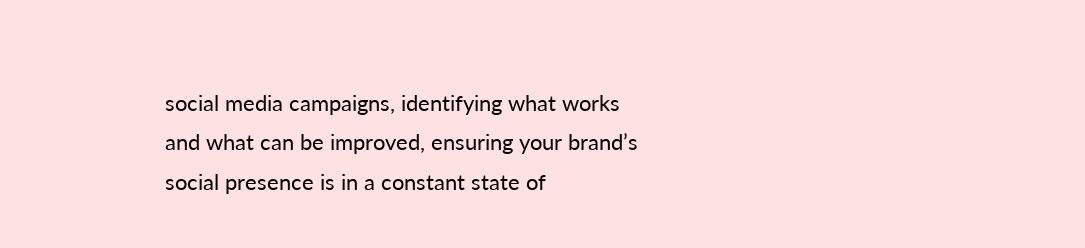social media campaigns, identifying what works and what can be improved, ensuring your brand’s social presence is in a constant state of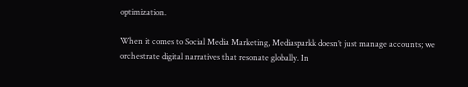optimization.

When it comes to Social Media Marketing, Mediasparkk doesn’t just manage accounts; we orchestrate digital narratives that resonate globally. In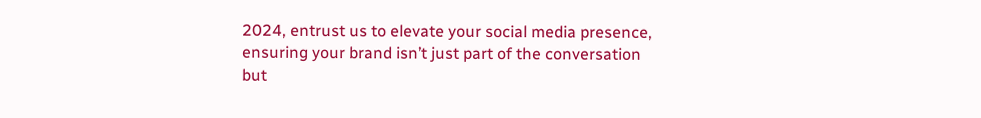2024, entrust us to elevate your social media presence, ensuring your brand isn’t just part of the conversation but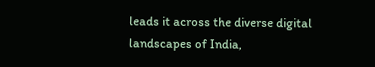leads it across the diverse digital landscapes of India,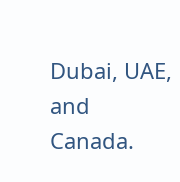Dubai, UAE, and Canada.